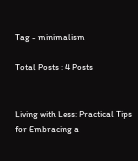Tag - minimalism

Total Posts : 4 Posts


Living with Less: Practical Tips for Embracing a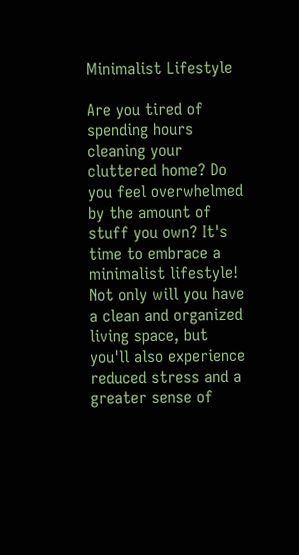Minimalist Lifestyle

Are you tired of spending hours cleaning your cluttered home? Do you feel overwhelmed by the amount of stuff you own? It's time to embrace a minimalist lifestyle! Not only will you have a clean and organized living space, but you'll also experience reduced stress and a greater sense of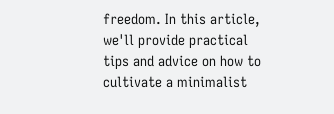freedom. In this article, we'll provide practical tips and advice on how to cultivate a minimalist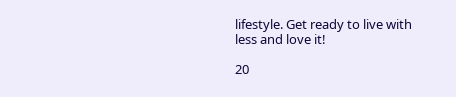lifestyle. Get ready to live with less and love it!

20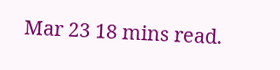Mar 23 18 mins read.